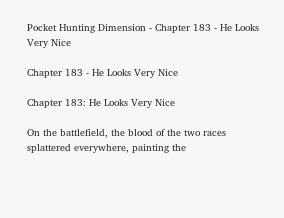Pocket Hunting Dimension - Chapter 183 - He Looks Very Nice

Chapter 183 - He Looks Very Nice

Chapter 183: He Looks Very Nice

On the battlefield, the blood of the two races splattered everywhere, painting the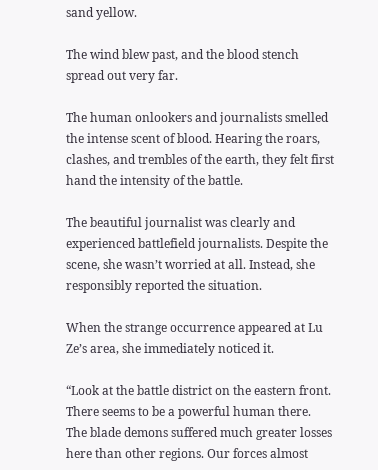sand yellow.

The wind blew past, and the blood stench spread out very far.

The human onlookers and journalists smelled the intense scent of blood. Hearing the roars, clashes, and trembles of the earth, they felt first hand the intensity of the battle.

The beautiful journalist was clearly and experienced battlefield journalists. Despite the scene, she wasn’t worried at all. Instead, she responsibly reported the situation.

When the strange occurrence appeared at Lu Ze’s area, she immediately noticed it.

“Look at the battle district on the eastern front. There seems to be a powerful human there. The blade demons suffered much greater losses here than other regions. Our forces almost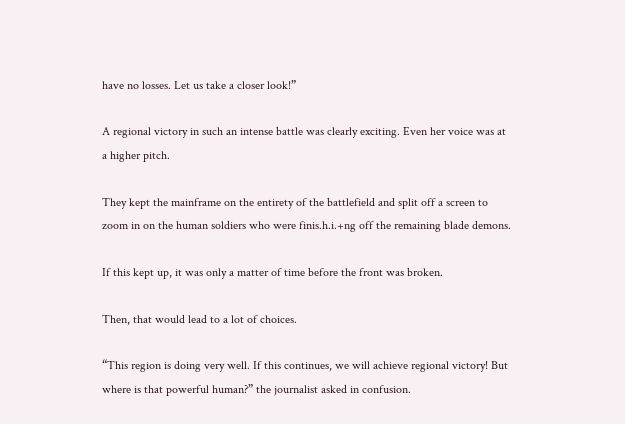have no losses. Let us take a closer look!”

A regional victory in such an intense battle was clearly exciting. Even her voice was at a higher pitch.

They kept the mainframe on the entirety of the battlefield and split off a screen to zoom in on the human soldiers who were finis.h.i.+ng off the remaining blade demons.

If this kept up, it was only a matter of time before the front was broken.

Then, that would lead to a lot of choices.

“This region is doing very well. If this continues, we will achieve regional victory! But where is that powerful human?” the journalist asked in confusion.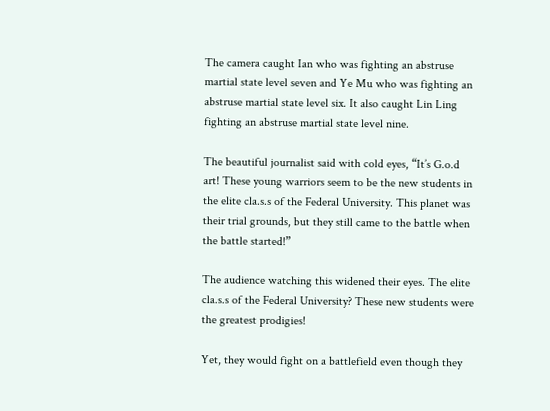The camera caught Ian who was fighting an abstruse martial state level seven and Ye Mu who was fighting an abstruse martial state level six. It also caught Lin Ling fighting an abstruse martial state level nine.

The beautiful journalist said with cold eyes, “It’s G.o.d art! These young warriors seem to be the new students in the elite cla.s.s of the Federal University. This planet was their trial grounds, but they still came to the battle when the battle started!”

The audience watching this widened their eyes. The elite cla.s.s of the Federal University? These new students were the greatest prodigies!

Yet, they would fight on a battlefield even though they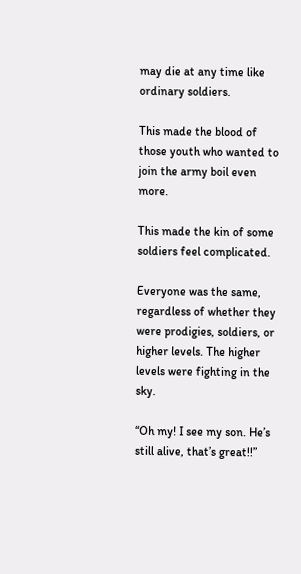may die at any time like ordinary soldiers.

This made the blood of those youth who wanted to join the army boil even more.

This made the kin of some soldiers feel complicated.

Everyone was the same, regardless of whether they were prodigies, soldiers, or higher levels. The higher levels were fighting in the sky.

“Oh my! I see my son. He’s still alive, that’s great!!”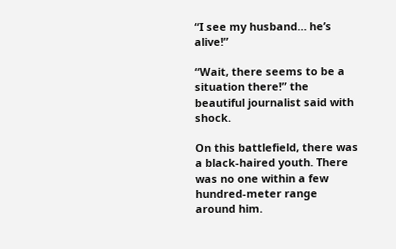“I see my husband… he’s alive!”

“Wait, there seems to be a situation there!” the beautiful journalist said with shock.

On this battlefield, there was a black-haired youth. There was no one within a few hundred-meter range around him.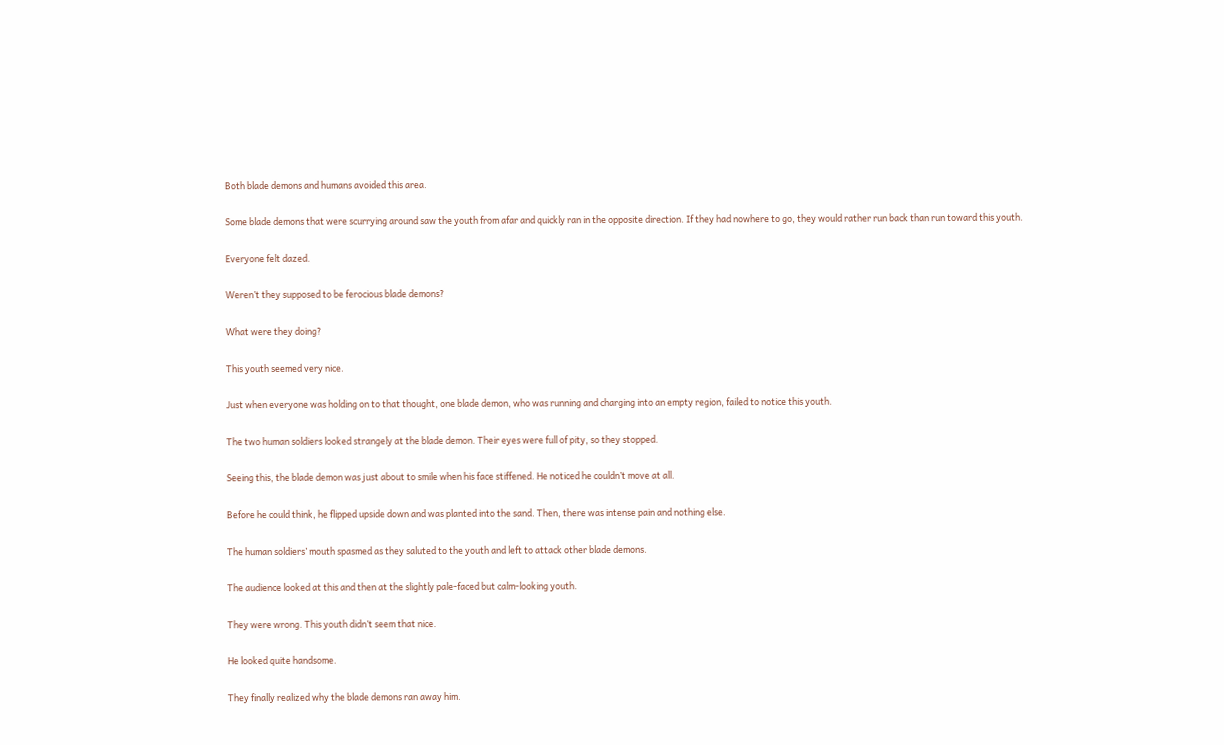Both blade demons and humans avoided this area.

Some blade demons that were scurrying around saw the youth from afar and quickly ran in the opposite direction. If they had nowhere to go, they would rather run back than run toward this youth.

Everyone felt dazed.

Weren’t they supposed to be ferocious blade demons?

What were they doing?

This youth seemed very nice.

Just when everyone was holding on to that thought, one blade demon, who was running and charging into an empty region, failed to notice this youth.

The two human soldiers looked strangely at the blade demon. Their eyes were full of pity, so they stopped.

Seeing this, the blade demon was just about to smile when his face stiffened. He noticed he couldn’t move at all.

Before he could think, he flipped upside down and was planted into the sand. Then, there was intense pain and nothing else.

The human soldiers’ mouth spasmed as they saluted to the youth and left to attack other blade demons.

The audience looked at this and then at the slightly pale-faced but calm-looking youth.

They were wrong. This youth didn’t seem that nice.

He looked quite handsome.

They finally realized why the blade demons ran away him.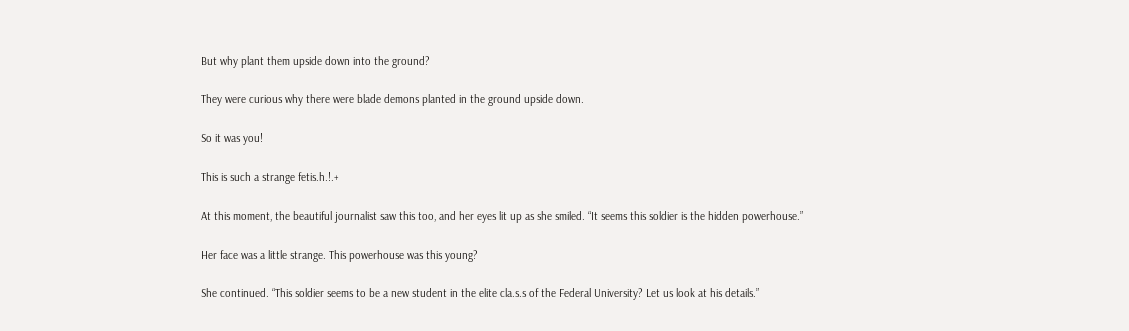But why plant them upside down into the ground?

They were curious why there were blade demons planted in the ground upside down.

So it was you!

This is such a strange fetis.h.!.+

At this moment, the beautiful journalist saw this too, and her eyes lit up as she smiled. “It seems this soldier is the hidden powerhouse.”

Her face was a little strange. This powerhouse was this young?

She continued. “This soldier seems to be a new student in the elite cla.s.s of the Federal University? Let us look at his details.”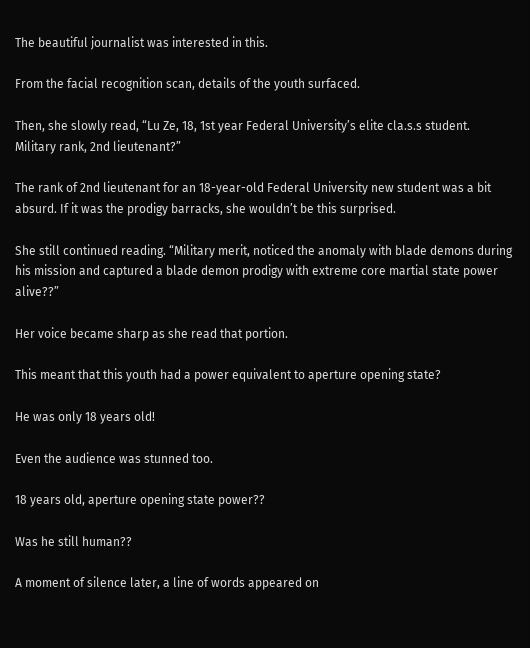The beautiful journalist was interested in this.

From the facial recognition scan, details of the youth surfaced.

Then, she slowly read, “Lu Ze, 18, 1st year Federal University’s elite cla.s.s student. Military rank, 2nd lieutenant?”

The rank of 2nd lieutenant for an 18-year-old Federal University new student was a bit absurd. If it was the prodigy barracks, she wouldn’t be this surprised.

She still continued reading. “Military merit, noticed the anomaly with blade demons during his mission and captured a blade demon prodigy with extreme core martial state power alive??”

Her voice became sharp as she read that portion.

This meant that this youth had a power equivalent to aperture opening state?

He was only 18 years old!

Even the audience was stunned too.

18 years old, aperture opening state power??

Was he still human??

A moment of silence later, a line of words appeared on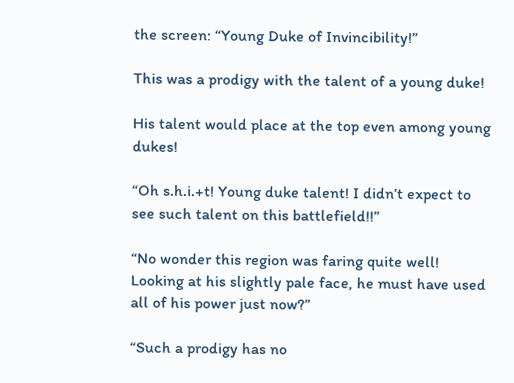the screen: “Young Duke of Invincibility!”

This was a prodigy with the talent of a young duke!

His talent would place at the top even among young dukes!

“Oh s.h.i.+t! Young duke talent! I didn’t expect to see such talent on this battlefield!!”

“No wonder this region was faring quite well! Looking at his slightly pale face, he must have used all of his power just now?”

“Such a prodigy has no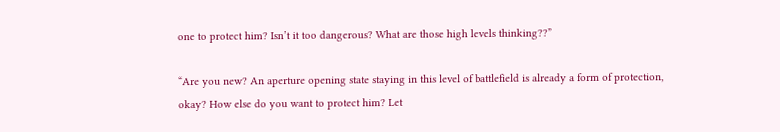one to protect him? Isn’t it too dangerous? What are those high levels thinking??”

“Are you new? An aperture opening state staying in this level of battlefield is already a form of protection, okay? How else do you want to protect him? Let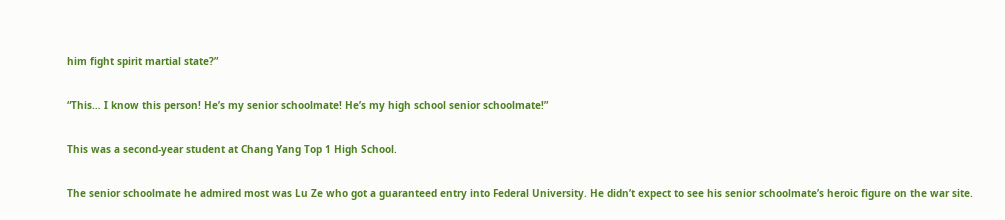him fight spirit martial state?”

“This… I know this person! He’s my senior schoolmate! He’s my high school senior schoolmate!”

This was a second-year student at Chang Yang Top 1 High School.

The senior schoolmate he admired most was Lu Ze who got a guaranteed entry into Federal University. He didn’t expect to see his senior schoolmate’s heroic figure on the war site.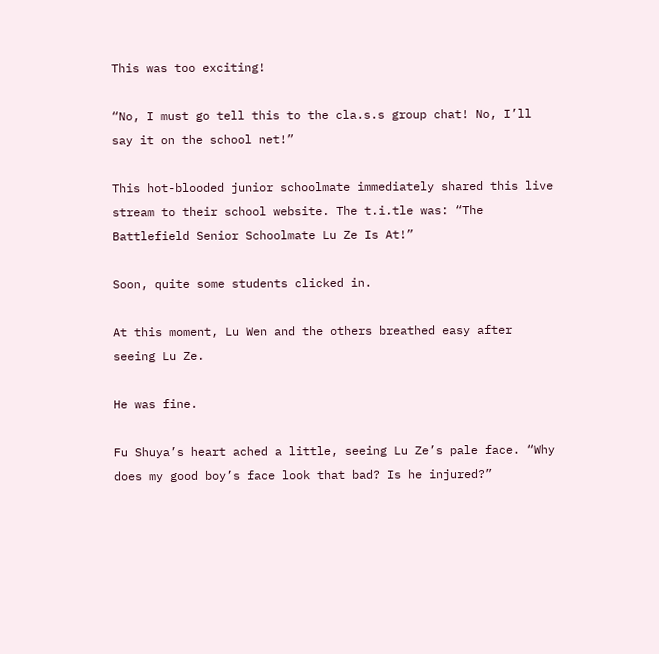This was too exciting!

“No, I must go tell this to the cla.s.s group chat! No, I’ll say it on the school net!”

This hot-blooded junior schoolmate immediately shared this live stream to their school website. The t.i.tle was: “The Battlefield Senior Schoolmate Lu Ze Is At!”

Soon, quite some students clicked in.

At this moment, Lu Wen and the others breathed easy after seeing Lu Ze.

He was fine.

Fu Shuya’s heart ached a little, seeing Lu Ze’s pale face. “Why does my good boy’s face look that bad? Is he injured?”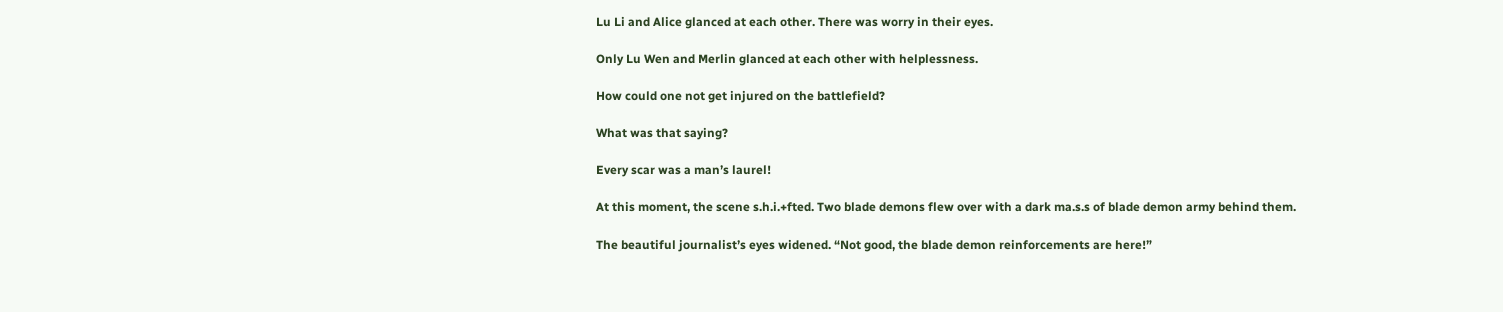Lu Li and Alice glanced at each other. There was worry in their eyes.

Only Lu Wen and Merlin glanced at each other with helplessness.

How could one not get injured on the battlefield?

What was that saying?

Every scar was a man’s laurel!

At this moment, the scene s.h.i.+fted. Two blade demons flew over with a dark ma.s.s of blade demon army behind them.

The beautiful journalist’s eyes widened. “Not good, the blade demon reinforcements are here!”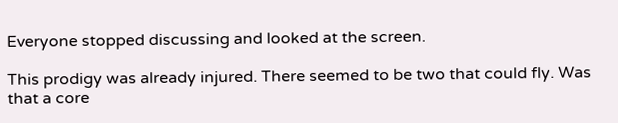Everyone stopped discussing and looked at the screen.

This prodigy was already injured. There seemed to be two that could fly. Was that a core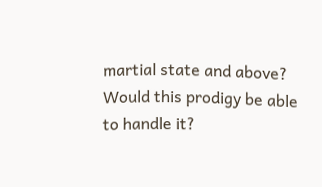martial state and above? Would this prodigy be able to handle it?